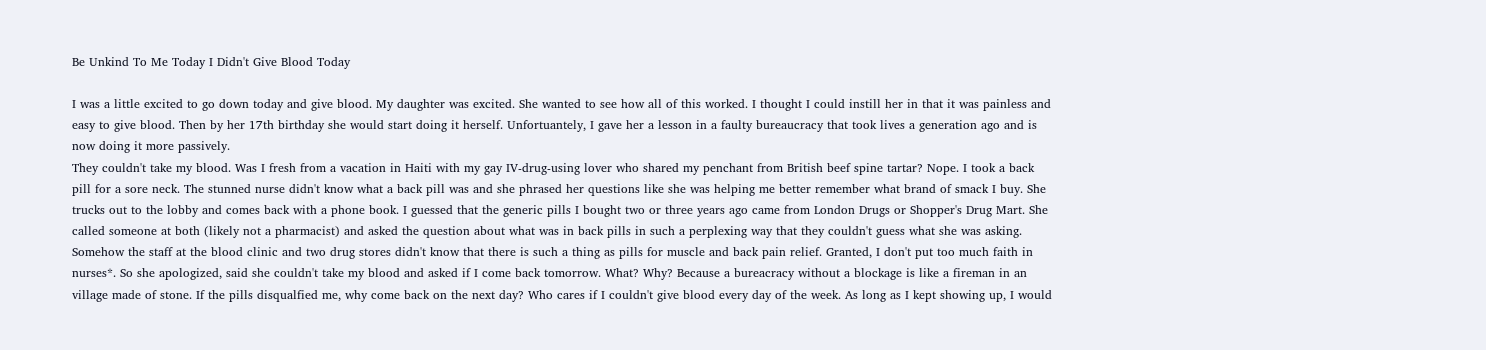Be Unkind To Me Today I Didn't Give Blood Today

I was a little excited to go down today and give blood. My daughter was excited. She wanted to see how all of this worked. I thought I could instill her in that it was painless and easy to give blood. Then by her 17th birthday she would start doing it herself. Unfortuantely, I gave her a lesson in a faulty bureaucracy that took lives a generation ago and is now doing it more passively.
They couldn't take my blood. Was I fresh from a vacation in Haiti with my gay IV-drug-using lover who shared my penchant from British beef spine tartar? Nope. I took a back pill for a sore neck. The stunned nurse didn't know what a back pill was and she phrased her questions like she was helping me better remember what brand of smack I buy. She trucks out to the lobby and comes back with a phone book. I guessed that the generic pills I bought two or three years ago came from London Drugs or Shopper's Drug Mart. She called someone at both (likely not a pharmacist) and asked the question about what was in back pills in such a perplexing way that they couldn't guess what she was asking. Somehow the staff at the blood clinic and two drug stores didn't know that there is such a thing as pills for muscle and back pain relief. Granted, I don't put too much faith in nurses*. So she apologized, said she couldn't take my blood and asked if I come back tomorrow. What? Why? Because a bureacracy without a blockage is like a fireman in an village made of stone. If the pills disqualfied me, why come back on the next day? Who cares if I couldn't give blood every day of the week. As long as I kept showing up, I would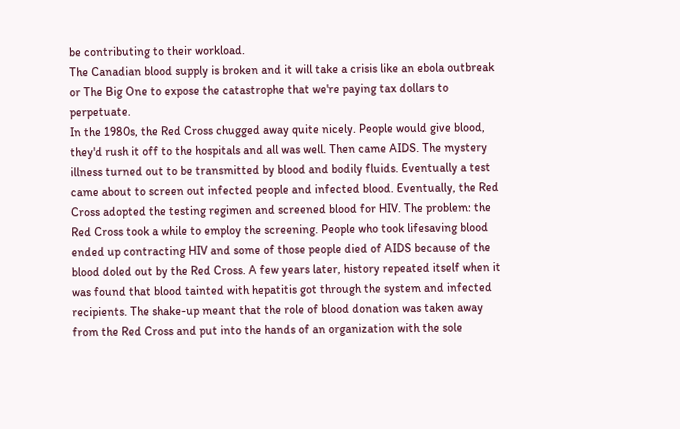be contributing to their workload.
The Canadian blood supply is broken and it will take a crisis like an ebola outbreak or The Big One to expose the catastrophe that we're paying tax dollars to perpetuate.
In the 1980s, the Red Cross chugged away quite nicely. People would give blood, they'd rush it off to the hospitals and all was well. Then came AIDS. The mystery illness turned out to be transmitted by blood and bodily fluids. Eventually a test came about to screen out infected people and infected blood. Eventually, the Red Cross adopted the testing regimen and screened blood for HIV. The problem: the Red Cross took a while to employ the screening. People who took lifesaving blood ended up contracting HIV and some of those people died of AIDS because of the blood doled out by the Red Cross. A few years later, history repeated itself when it was found that blood tainted with hepatitis got through the system and infected recipients. The shake-up meant that the role of blood donation was taken away from the Red Cross and put into the hands of an organization with the sole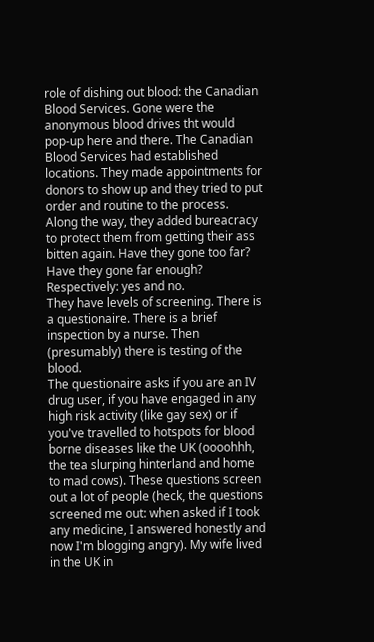role of dishing out blood: the Canadian Blood Services. Gone were the anonymous blood drives tht would pop-up here and there. The Canadian Blood Services had established locations. They made appointments for donors to show up and they tried to put order and routine to the process. Along the way, they added bureacracy to protect them from getting their ass bitten again. Have they gone too far? Have they gone far enough? Respectively: yes and no.
They have levels of screening. There is a questionaire. There is a brief inspection by a nurse. Then (presumably) there is testing of the blood.
The questionaire asks if you are an IV drug user, if you have engaged in any high risk activity (like gay sex) or if you've travelled to hotspots for blood borne diseases like the UK (oooohhh, the tea slurping hinterland and home to mad cows). These questions screen out a lot of people (heck, the questions screened me out: when asked if I took any medicine, I answered honestly and now I'm blogging angry). My wife lived in the UK in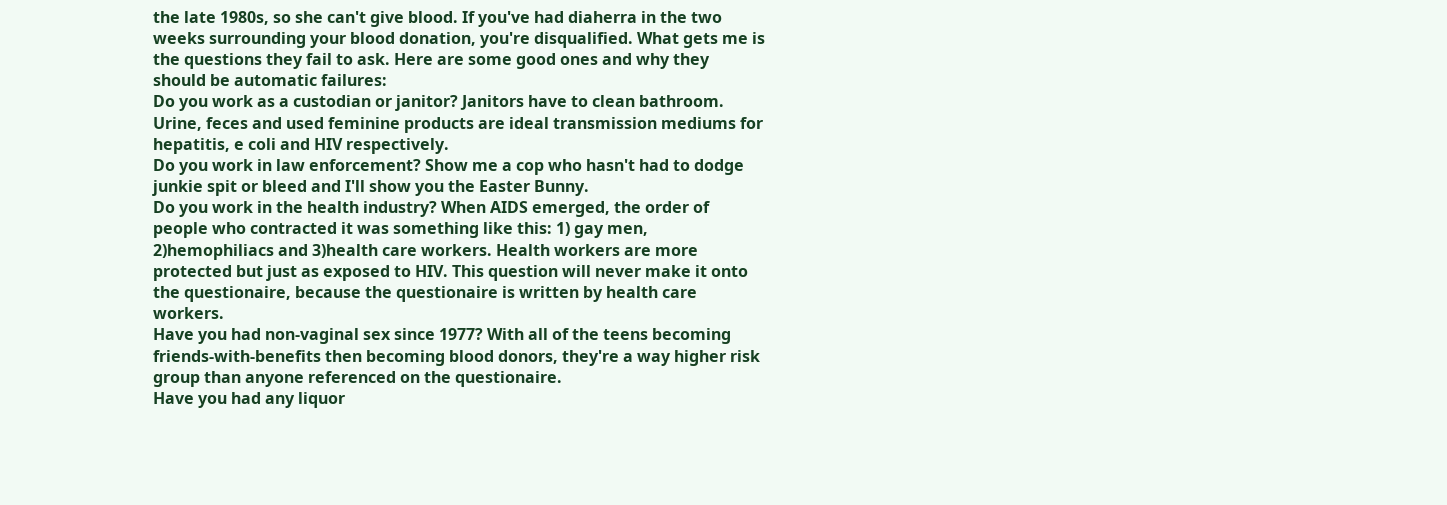the late 1980s, so she can't give blood. If you've had diaherra in the two weeks surrounding your blood donation, you're disqualified. What gets me is the questions they fail to ask. Here are some good ones and why they should be automatic failures:
Do you work as a custodian or janitor? Janitors have to clean bathroom. Urine, feces and used feminine products are ideal transmission mediums for hepatitis, e coli and HIV respectively.
Do you work in law enforcement? Show me a cop who hasn't had to dodge junkie spit or bleed and I'll show you the Easter Bunny.
Do you work in the health industry? When AIDS emerged, the order of people who contracted it was something like this: 1) gay men, 2)hemophiliacs and 3)health care workers. Health workers are more protected but just as exposed to HIV. This question will never make it onto the questionaire, because the questionaire is written by health care workers.
Have you had non-vaginal sex since 1977? With all of the teens becoming friends-with-benefits then becoming blood donors, they're a way higher risk group than anyone referenced on the questionaire.
Have you had any liquor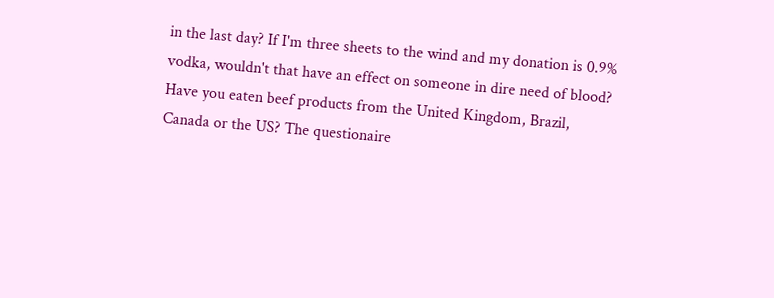in the last day? If I'm three sheets to the wind and my donation is 0.9% vodka, wouldn't that have an effect on someone in dire need of blood?
Have you eaten beef products from the United Kingdom, Brazil, Canada or the US? The questionaire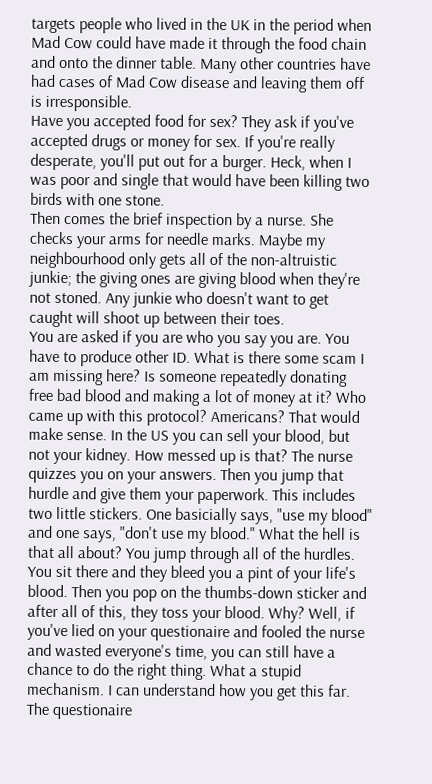targets people who lived in the UK in the period when Mad Cow could have made it through the food chain and onto the dinner table. Many other countries have had cases of Mad Cow disease and leaving them off is irresponsible.
Have you accepted food for sex? They ask if you've accepted drugs or money for sex. If you're really desperate, you'll put out for a burger. Heck, when I was poor and single that would have been killing two birds with one stone.
Then comes the brief inspection by a nurse. She checks your arms for needle marks. Maybe my neighbourhood only gets all of the non-altruistic junkie; the giving ones are giving blood when they're not stoned. Any junkie who doesn't want to get caught will shoot up between their toes.
You are asked if you are who you say you are. You have to produce other ID. What is there some scam I am missing here? Is someone repeatedly donating free bad blood and making a lot of money at it? Who came up with this protocol? Americans? That would make sense. In the US you can sell your blood, but not your kidney. How messed up is that? The nurse quizzes you on your answers. Then you jump that hurdle and give them your paperwork. This includes two little stickers. One basicially says, "use my blood" and one says, "don't use my blood." What the hell is that all about? You jump through all of the hurdles. You sit there and they bleed you a pint of your life's blood. Then you pop on the thumbs-down sticker and after all of this, they toss your blood. Why? Well, if you've lied on your questionaire and fooled the nurse and wasted everyone's time, you can still have a chance to do the right thing. What a stupid mechanism. I can understand how you get this far. The questionaire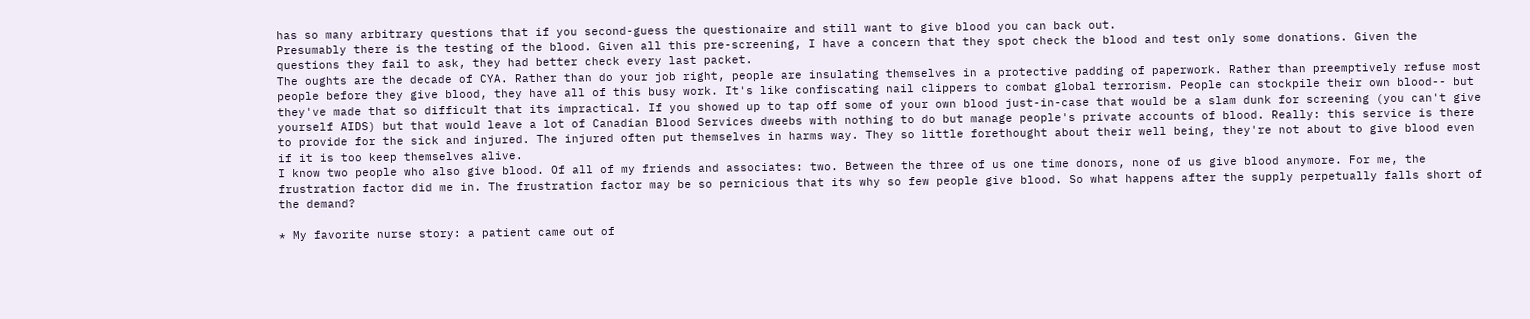has so many arbitrary questions that if you second-guess the questionaire and still want to give blood you can back out.
Presumably there is the testing of the blood. Given all this pre-screening, I have a concern that they spot check the blood and test only some donations. Given the questions they fail to ask, they had better check every last packet.
The oughts are the decade of CYA. Rather than do your job right, people are insulating themselves in a protective padding of paperwork. Rather than preemptively refuse most people before they give blood, they have all of this busy work. It's like confiscating nail clippers to combat global terrorism. People can stockpile their own blood-- but they've made that so difficult that its impractical. If you showed up to tap off some of your own blood just-in-case that would be a slam dunk for screening (you can't give yourself AIDS) but that would leave a lot of Canadian Blood Services dweebs with nothing to do but manage people's private accounts of blood. Really: this service is there to provide for the sick and injured. The injured often put themselves in harms way. They so little forethought about their well being, they're not about to give blood even if it is too keep themselves alive.
I know two people who also give blood. Of all of my friends and associates: two. Between the three of us one time donors, none of us give blood anymore. For me, the frustration factor did me in. The frustration factor may be so pernicious that its why so few people give blood. So what happens after the supply perpetually falls short of the demand?

* My favorite nurse story: a patient came out of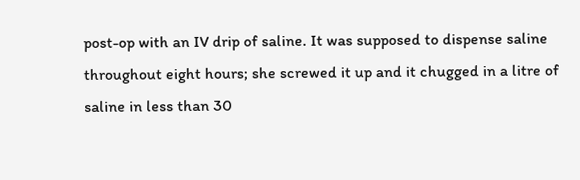post-op with an IV drip of saline. It was supposed to dispense saline throughout eight hours; she screwed it up and it chugged in a litre of saline in less than 30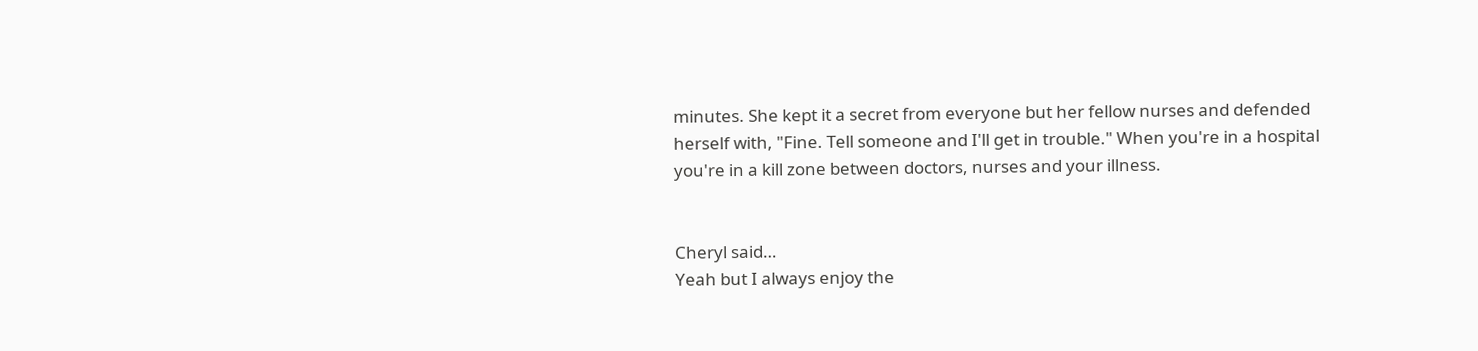minutes. She kept it a secret from everyone but her fellow nurses and defended herself with, "Fine. Tell someone and I'll get in trouble." When you're in a hospital you're in a kill zone between doctors, nurses and your illness.


Cheryl said…
Yeah but I always enjoy the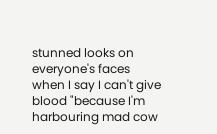stunned looks on everyone's faces when I say I can't give blood "because I'm harbouring mad cow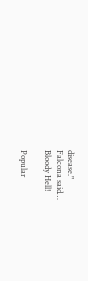disease."
Falcona said…
Bloody Hell!

Popular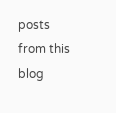posts from this blog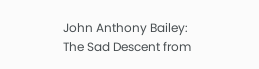John Anthony Bailey: The Sad Descent from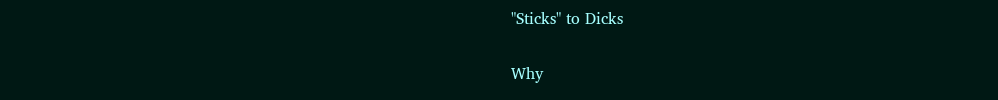"Sticks" to Dicks

Why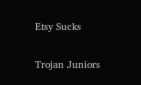Etsy Sucks

Trojan Juniors